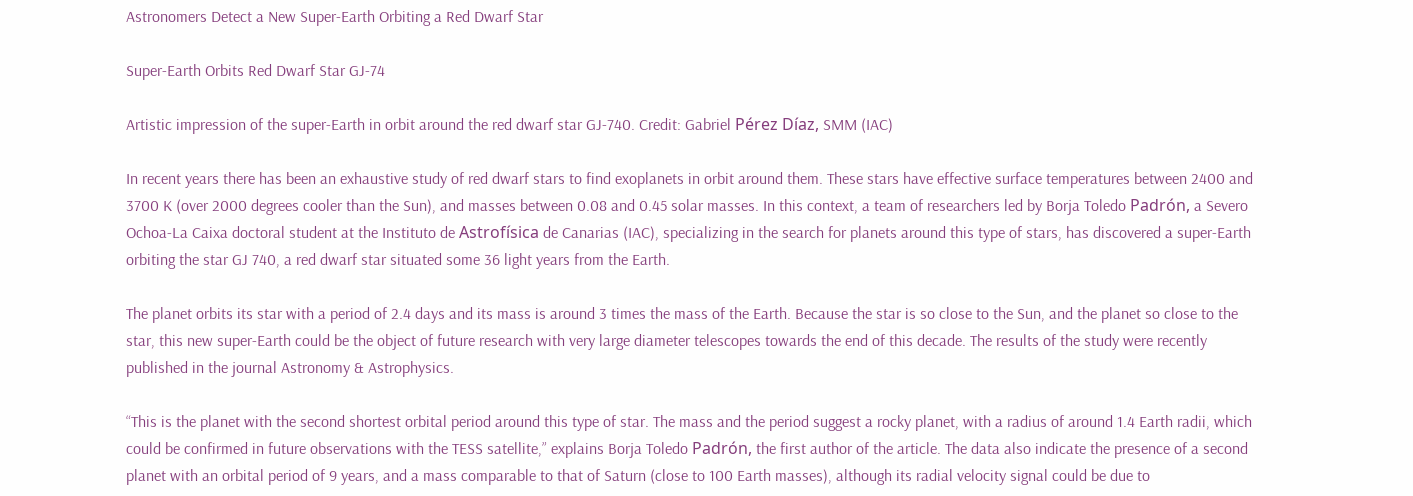Astronomers Detect a New Super-Earth Orbiting a Red Dwarf Star

Super-Earth Orbits Red Dwarf Star GJ-74

Artistic impression of the super-Earth in orbit around the red dwarf star GJ-740. Credit: Gabriel Pérez Díaz, SMM (IAC)

In recent years there has been an exhaustive study of red dwarf stars to find exoplanets in orbit around them. These stars have effective surface temperatures between 2400 and 3700 K (over 2000 degrees cooler than the Sun), and masses between 0.08 and 0.45 solar masses. In this context, a team of researchers led by Borja Toledo Padrón, a Severo Ochoa-La Caixa doctoral student at the Instituto de Astrofísica de Canarias (IAC), specializing in the search for planets around this type of stars, has discovered a super-Earth orbiting the star GJ 740, a red dwarf star situated some 36 light years from the Earth.

The planet orbits its star with a period of 2.4 days and its mass is around 3 times the mass of the Earth. Because the star is so close to the Sun, and the planet so close to the star, this new super-Earth could be the object of future research with very large diameter telescopes towards the end of this decade. The results of the study were recently published in the journal Astronomy & Astrophysics.

“This is the planet with the second shortest orbital period around this type of star. The mass and the period suggest a rocky planet, with a radius of around 1.4 Earth radii, which could be confirmed in future observations with the TESS satellite,” explains Borja Toledo Padrón, the first author of the article. The data also indicate the presence of a second planet with an orbital period of 9 years, and a mass comparable to that of Saturn (close to 100 Earth masses), although its radial velocity signal could be due to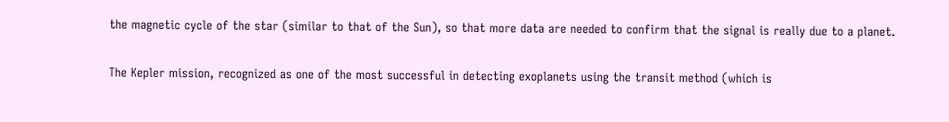the magnetic cycle of the star (similar to that of the Sun), so that more data are needed to confirm that the signal is really due to a planet.

The Kepler mission, recognized as one of the most successful in detecting exoplanets using the transit method (which is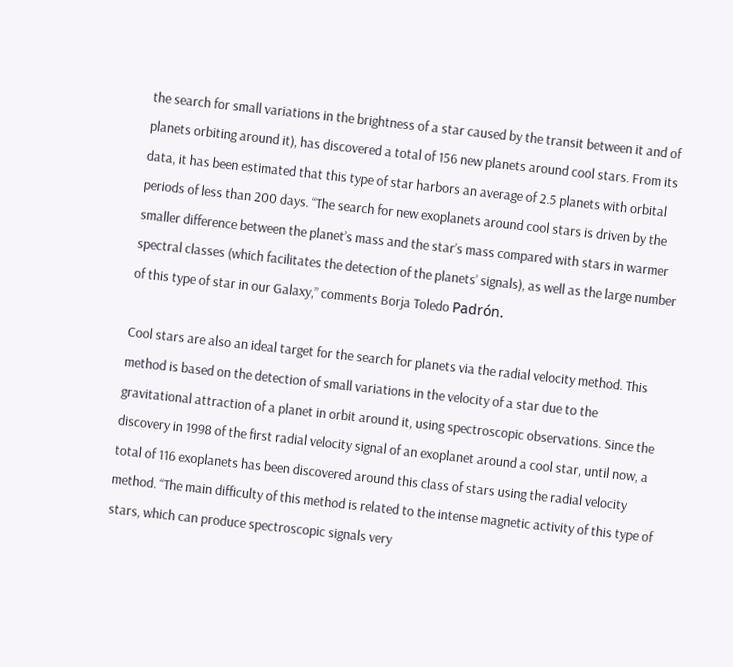the search for small variations in the brightness of a star caused by the transit between it and of planets orbiting around it), has discovered a total of 156 new planets around cool stars. From its data, it has been estimated that this type of star harbors an average of 2.5 planets with orbital periods of less than 200 days. “The search for new exoplanets around cool stars is driven by the smaller difference between the planet’s mass and the star’s mass compared with stars in warmer spectral classes (which facilitates the detection of the planets’ signals), as well as the large number of this type of star in our Galaxy,” comments Borja Toledo Padrón.

Cool stars are also an ideal target for the search for planets via the radial velocity method. This method is based on the detection of small variations in the velocity of a star due to the gravitational attraction of a planet in orbit around it, using spectroscopic observations. Since the discovery in 1998 of the first radial velocity signal of an exoplanet around a cool star, until now, a total of 116 exoplanets has been discovered around this class of stars using the radial velocity method. “The main difficulty of this method is related to the intense magnetic activity of this type of stars, which can produce spectroscopic signals very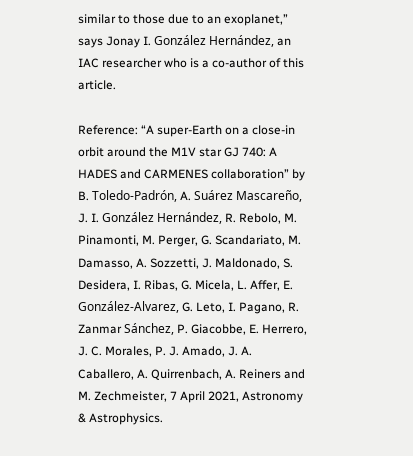similar to those due to an exoplanet,” says Jonay I. González Hernández, an IAC researcher who is a co-author of this article.

Reference: “A super-Earth on a close-in orbit around the M1V star GJ 740: A HADES and CARMENES collaboration” by B. Toledo-Padrón, A. Suárez Mascareño, J. I. González Hernández, R. Rebolo, M. Pinamonti, M. Perger, G. Scandariato, M. Damasso, A. Sozzetti, J. Maldonado, S. Desidera, I. Ribas, G. Micela, L. Affer, E. González-Alvarez, G. Leto, I. Pagano, R. Zanmar Sánchez, P. Giacobbe, E. Herrero, J. C. Morales, P. J. Amado, J. A. Caballero, A. Quirrenbach, A. Reiners and M. Zechmeister, 7 April 2021, Astronomy & Astrophysics.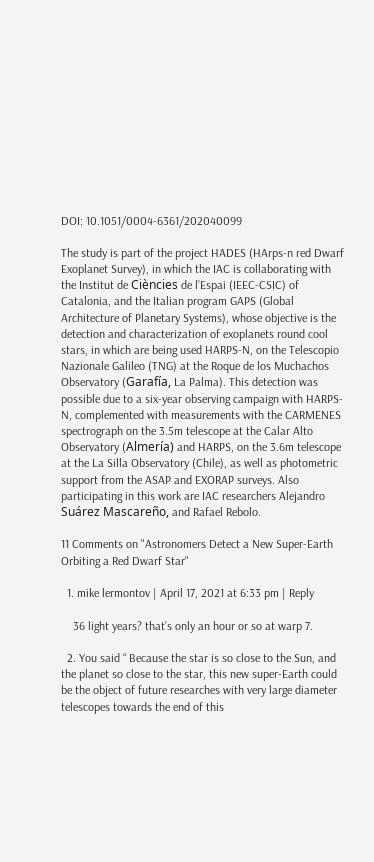DOI: 10.1051/0004-6361/202040099

The study is part of the project HADES (HArps-n red Dwarf Exoplanet Survey), in which the IAC is collaborating with the Institut de Ciències de l’Espai (IEEC-CSIC) of Catalonia, and the Italian program GAPS (Global Architecture of Planetary Systems), whose objective is the detection and characterization of exoplanets round cool stars, in which are being used HARPS-N, on the Telescopio Nazionale Galileo (TNG) at the Roque de los Muchachos Observatory (Garafía, La Palma). This detection was possible due to a six-year observing campaign with HARPS-N, complemented with measurements with the CARMENES spectrograph on the 3.5m telescope at the Calar Alto Observatory (Almería) and HARPS, on the 3.6m telescope at the La Silla Observatory (Chile), as well as photometric support from the ASAP and EXORAP surveys. Also participating in this work are IAC researchers Alejandro Suárez Mascareño, and Rafael Rebolo.

11 Comments on "Astronomers Detect a New Super-Earth Orbiting a Red Dwarf Star"

  1. mike lermontov | April 17, 2021 at 6:33 pm | Reply

    36 light years? that’s only an hour or so at warp 7.

  2. You said “ Because the star is so close to the Sun, and the planet so close to the star, this new super-Earth could be the object of future researches with very large diameter telescopes towards the end of this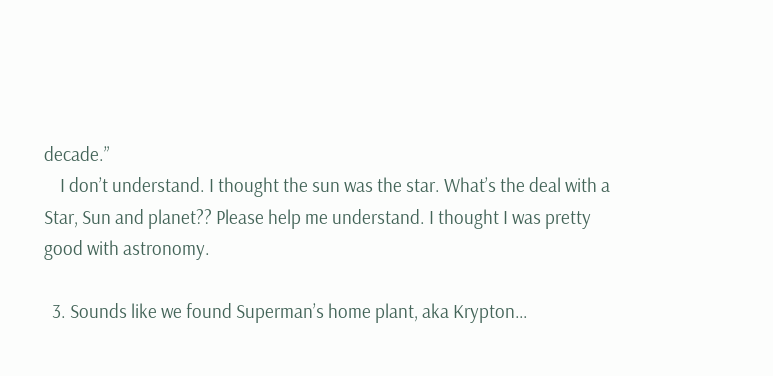decade.”
    I don’t understand. I thought the sun was the star. What’s the deal with a Star, Sun and planet?? Please help me understand. I thought I was pretty good with astronomy.

  3. Sounds like we found Superman’s home plant, aka Krypton…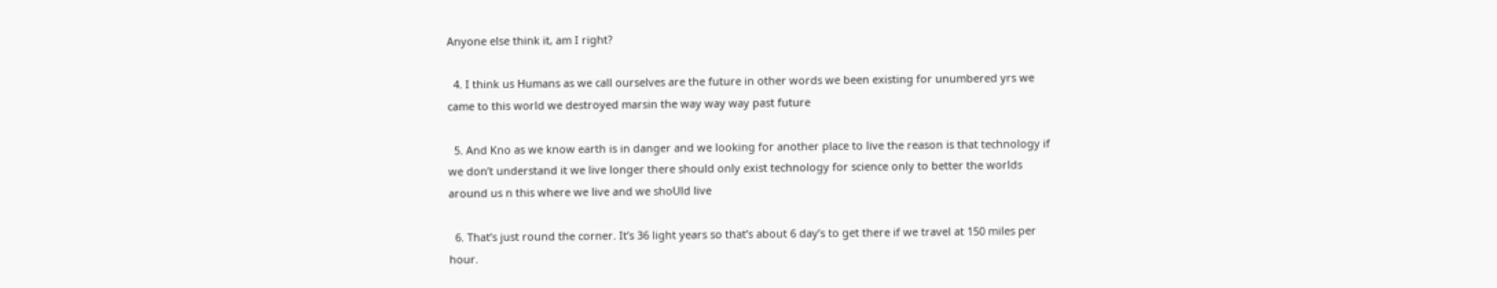Anyone else think it, am I right?

  4. I think us Humans as we call ourselves are the future in other words we been existing for unumbered yrs we came to this world we destroyed marsin the way way way past future

  5. And Kno as we know earth is in danger and we looking for another place to live the reason is that technology if we don’t understand it we live longer there should only exist technology for science only to better the worlds around us n this where we live and we shoUld live

  6. That’s just round the corner. It’s 36 light years so that’s about 6 day’s to get there if we travel at 150 miles per hour.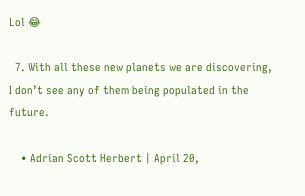Lol 😂

  7. With all these new planets we are discovering, I don’t see any of them being populated in the future.

    • Adrian Scott Herbert | April 20,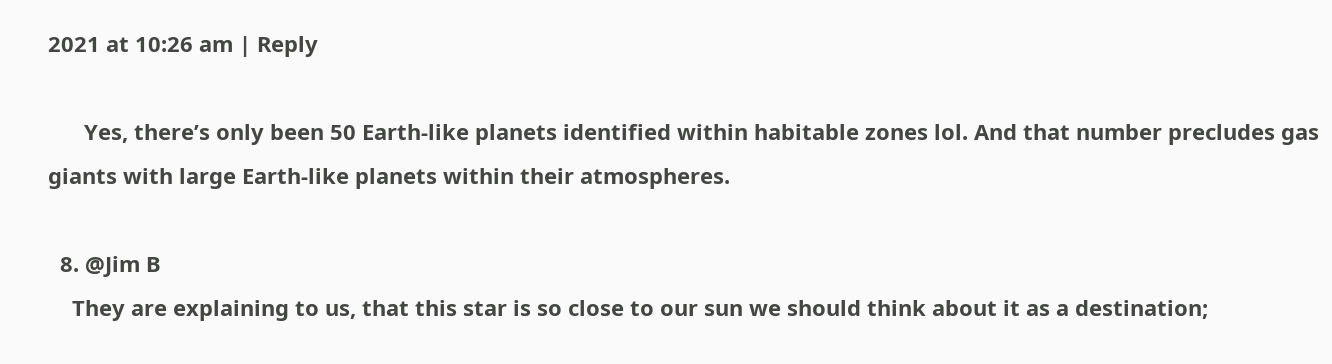2021 at 10:26 am | Reply

      Yes, there’s only been 50 Earth-like planets identified within habitable zones lol. And that number precludes gas giants with large Earth-like planets within their atmospheres.

  8. @Jim B
    They are explaining to us, that this star is so close to our sun we should think about it as a destination;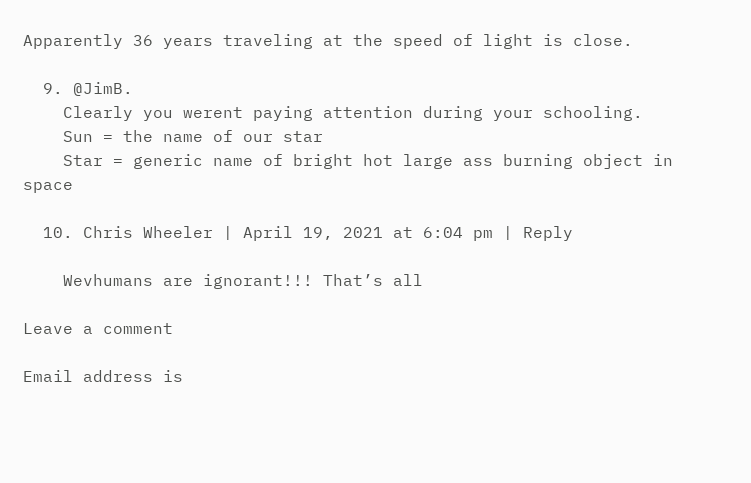Apparently 36 years traveling at the speed of light is close.

  9. @JimB.
    Clearly you werent paying attention during your schooling.
    Sun = the name of our star
    Star = generic name of bright hot large ass burning object in space

  10. Chris Wheeler | April 19, 2021 at 6:04 pm | Reply

    Wevhumans are ignorant!!! That’s all

Leave a comment

Email address is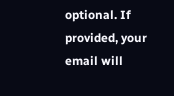optional. If provided, your email will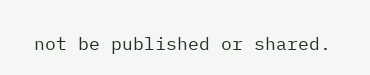not be published or shared.